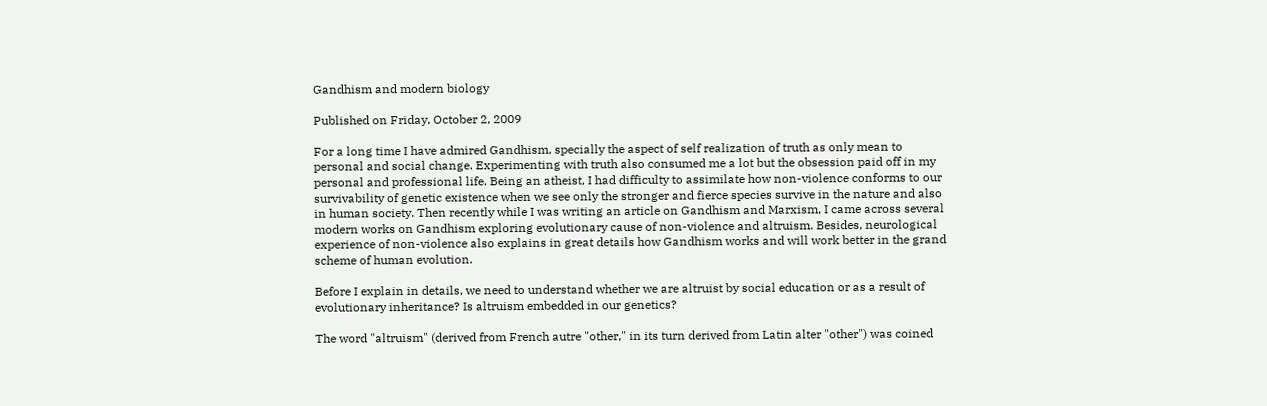Gandhism and modern biology

Published on Friday, October 2, 2009

For a long time I have admired Gandhism, specially the aspect of self realization of truth as only mean to personal and social change. Experimenting with truth also consumed me a lot but the obsession paid off in my personal and professional life. Being an atheist, I had difficulty to assimilate how non-violence conforms to our survivability of genetic existence when we see only the stronger and fierce species survive in the nature and also in human society. Then recently while I was writing an article on Gandhism and Marxism, I came across several modern works on Gandhism exploring evolutionary cause of non-violence and altruism. Besides, neurological experience of non-violence also explains in great details how Gandhism works and will work better in the grand scheme of human evolution.

Before I explain in details, we need to understand whether we are altruist by social education or as a result of evolutionary inheritance? Is altruism embedded in our genetics?

The word "altruism" (derived from French autre "other," in its turn derived from Latin alter "other") was coined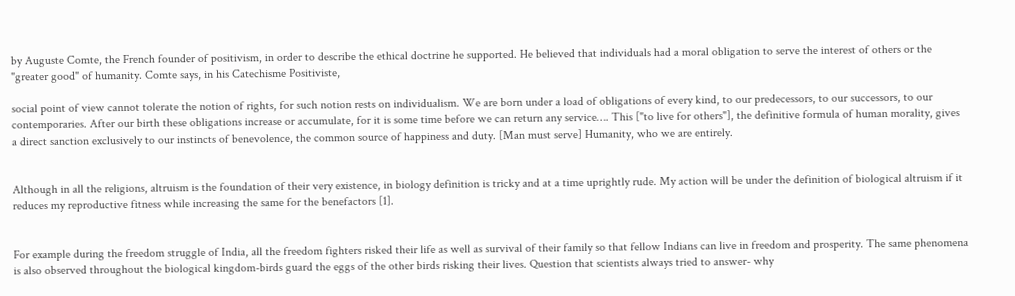by Auguste Comte, the French founder of positivism, in order to describe the ethical doctrine he supported. He believed that individuals had a moral obligation to serve the interest of others or the "greater good" of humanity. Comte says, in his Catechisme Positiviste,

social point of view cannot tolerate the notion of rights, for such notion rests on individualism. We are born under a load of obligations of every kind, to our predecessors, to our successors, to our contemporaries. After our birth these obligations increase or accumulate, for it is some time before we can return any service…. This ["to live for others"], the definitive formula of human morality, gives a direct sanction exclusively to our instincts of benevolence, the common source of happiness and duty. [Man must serve] Humanity, who we are entirely.


Although in all the religions, altruism is the foundation of their very existence, in biology definition is tricky and at a time uprightly rude. My action will be under the definition of biological altruism if it reduces my reproductive fitness while increasing the same for the benefactors [1].


For example during the freedom struggle of India, all the freedom fighters risked their life as well as survival of their family so that fellow Indians can live in freedom and prosperity. The same phenomena is also observed throughout the biological kingdom-birds guard the eggs of the other birds risking their lives. Question that scientists always tried to answer- why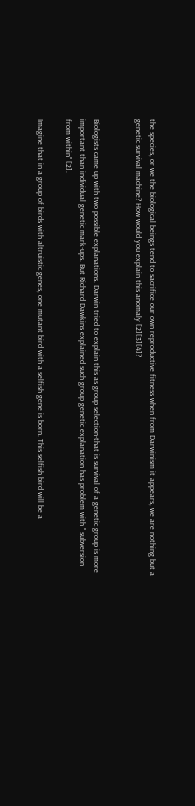the species, or we the biological beings tend to sacrifice our own reproductive fitness when from Darwinism it appears, we are nothing but a genetic survival machine? How would you explain this anomaly [2][3][4]?


Biologists came up with two possible explanations. Darwin tried to explain this as group selection-that is survival of a genetic group is more important than individual genetic mark-ups. But Richard Dawkins explained such group genetic explanation has problem with " subversion from within" [2].

Imagine that in a group of birds with altruistic genes, one mutant bird with a selfish gene is born. This selfish bird will be a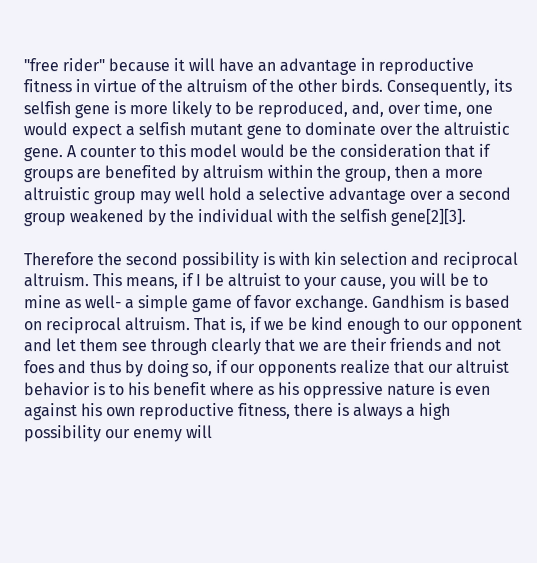"free rider" because it will have an advantage in reproductive fitness in virtue of the altruism of the other birds. Consequently, its selfish gene is more likely to be reproduced, and, over time, one would expect a selfish mutant gene to dominate over the altruistic gene. A counter to this model would be the consideration that if groups are benefited by altruism within the group, then a more altruistic group may well hold a selective advantage over a second group weakened by the individual with the selfish gene[2][3].

Therefore the second possibility is with kin selection and reciprocal altruism. This means, if I be altruist to your cause, you will be to mine as well- a simple game of favor exchange. Gandhism is based on reciprocal altruism. That is, if we be kind enough to our opponent and let them see through clearly that we are their friends and not foes and thus by doing so, if our opponents realize that our altruist behavior is to his benefit where as his oppressive nature is even against his own reproductive fitness, there is always a high possibility our enemy will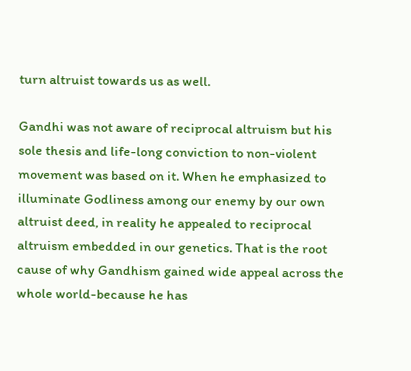turn altruist towards us as well.

Gandhi was not aware of reciprocal altruism but his sole thesis and life-long conviction to non-violent movement was based on it. When he emphasized to illuminate Godliness among our enemy by our own altruist deed, in reality he appealed to reciprocal altruism embedded in our genetics. That is the root cause of why Gandhism gained wide appeal across the whole world-because he has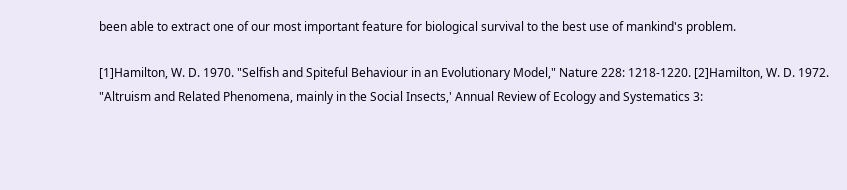been able to extract one of our most important feature for biological survival to the best use of mankind's problem.

[1]Hamilton, W. D. 1970. "Selfish and Spiteful Behaviour in an Evolutionary Model," Nature 228: 1218-1220. [2]Hamilton, W. D. 1972. "Altruism and Related Phenomena, mainly in the Social Insects,' Annual Review of Ecology and Systematics 3: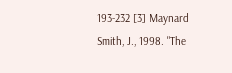193-232 [3] Maynard Smith, J., 1998. "The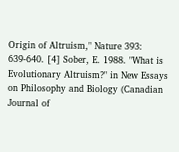Origin of Altruism," Nature 393: 639-640. [4] Sober, E. 1988. "What is Evolutionary Altruism?" in New Essays on Philosophy and Biology (Canadian Journal of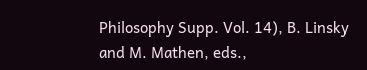Philosophy Supp. Vol. 14), B. Linsky and M. Mathen, eds.,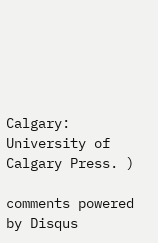Calgary: University of Calgary Press. )

comments powered by Disqus